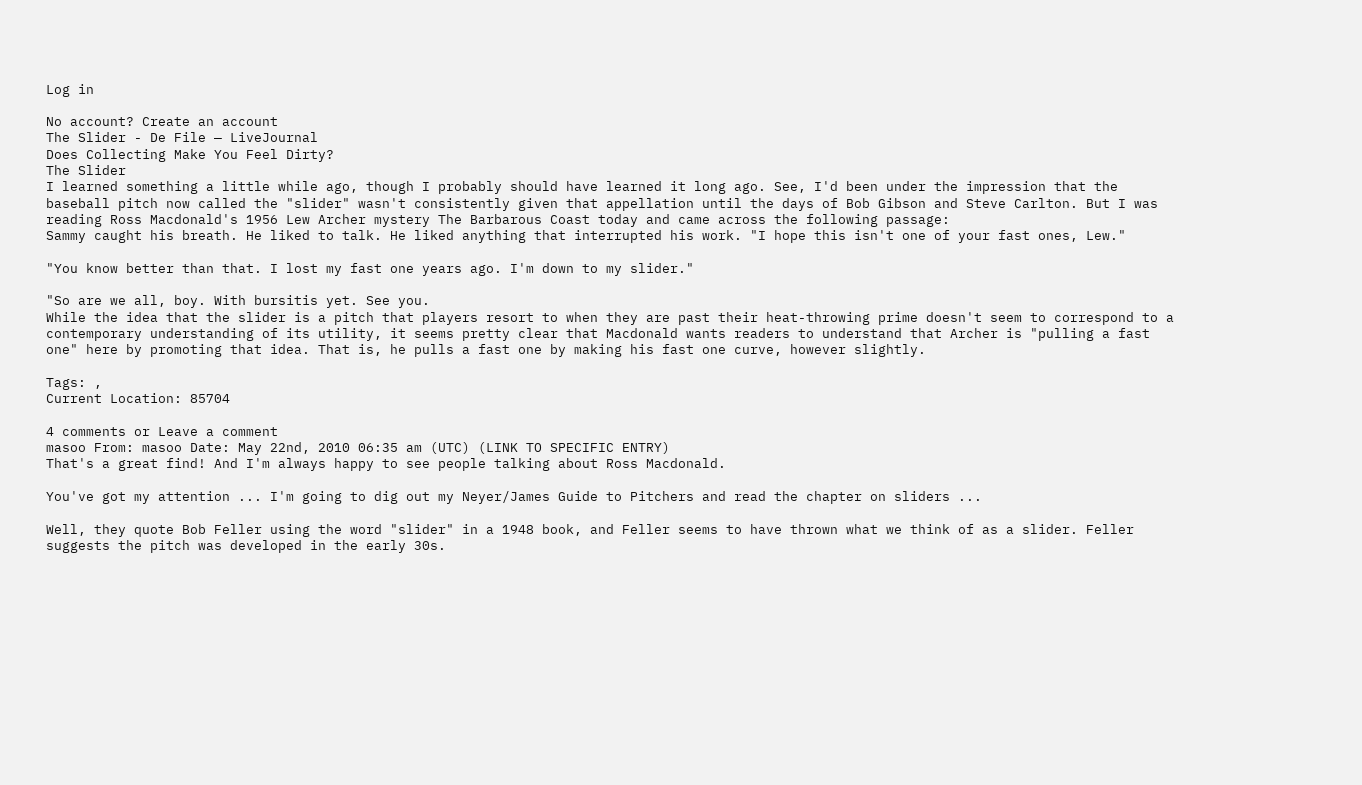Log in

No account? Create an account
The Slider - De File — LiveJournal
Does Collecting Make You Feel Dirty?
The Slider
I learned something a little while ago, though I probably should have learned it long ago. See, I'd been under the impression that the baseball pitch now called the "slider" wasn't consistently given that appellation until the days of Bob Gibson and Steve Carlton. But I was reading Ross Macdonald's 1956 Lew Archer mystery The Barbarous Coast today and came across the following passage:
Sammy caught his breath. He liked to talk. He liked anything that interrupted his work. "I hope this isn't one of your fast ones, Lew."

"You know better than that. I lost my fast one years ago. I'm down to my slider."

"So are we all, boy. With bursitis yet. See you.
While the idea that the slider is a pitch that players resort to when they are past their heat-throwing prime doesn't seem to correspond to a contemporary understanding of its utility, it seems pretty clear that Macdonald wants readers to understand that Archer is "pulling a fast one" here by promoting that idea. That is, he pulls a fast one by making his fast one curve, however slightly.

Tags: ,
Current Location: 85704

4 comments or Leave a comment
masoo From: masoo Date: May 22nd, 2010 06:35 am (UTC) (LINK TO SPECIFIC ENTRY)
That's a great find! And I'm always happy to see people talking about Ross Macdonald.

You've got my attention ... I'm going to dig out my Neyer/James Guide to Pitchers and read the chapter on sliders ...

Well, they quote Bob Feller using the word "slider" in a 1948 book, and Feller seems to have thrown what we think of as a slider. Feller suggests the pitch was developed in the early 30s.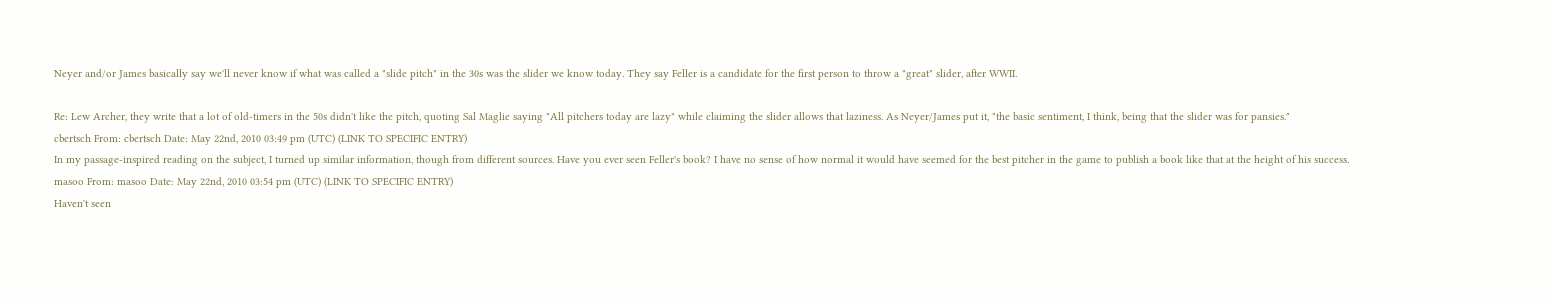Neyer and/or James basically say we'll never know if what was called a "slide pitch" in the 30s was the slider we know today. They say Feller is a candidate for the first person to throw a "great" slider, after WWII.

Re: Lew Archer, they write that a lot of old-timers in the 50s didn't like the pitch, quoting Sal Maglie saying "All pitchers today are lazy" while claiming the slider allows that laziness. As Neyer/James put it, "the basic sentiment, I think, being that the slider was for pansies."
cbertsch From: cbertsch Date: May 22nd, 2010 03:49 pm (UTC) (LINK TO SPECIFIC ENTRY)
In my passage-inspired reading on the subject, I turned up similar information, though from different sources. Have you ever seen Feller's book? I have no sense of how normal it would have seemed for the best pitcher in the game to publish a book like that at the height of his success.
masoo From: masoo Date: May 22nd, 2010 03:54 pm (UTC) (LINK TO SPECIFIC ENTRY)
Haven't seen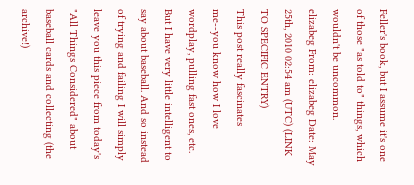Feller's book, but I assume it's one of those "as told to" things, which wouldn't be uncommon.
elizabeg From: elizabeg Date: May 25th, 2010 02:54 am (UTC) (LINK TO SPECIFIC ENTRY)
This post really fascinates me--you know how I love wordplay, pulling fast ones, etc. But I have very little intelligent to say about baseball. And so instead of trying and failing I will simply leave you this piece from today's "All Things Considered" about baseball cards and collecting (the archive!)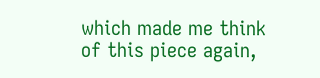which made me think of this piece again,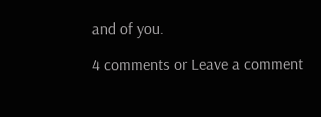and of you.

4 comments or Leave a comment